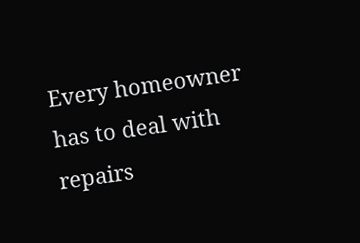Every homeowner has to deal with repairs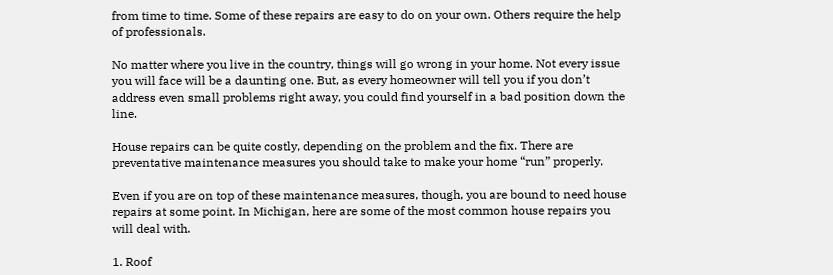from time to time. Some of these repairs are easy to do on your own. Others require the help of professionals.

No matter where you live in the country, things will go wrong in your home. Not every issue you will face will be a daunting one. But, as every homeowner will tell you if you don’t address even small problems right away, you could find yourself in a bad position down the line.

House repairs can be quite costly, depending on the problem and the fix. There are preventative maintenance measures you should take to make your home “run” properly.

Even if you are on top of these maintenance measures, though, you are bound to need house repairs at some point. In Michigan, here are some of the most common house repairs you will deal with.

1. Roof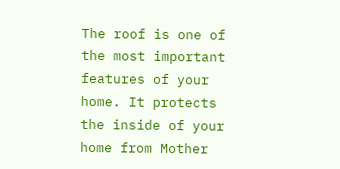The roof is one of the most important features of your home. It protects the inside of your home from Mother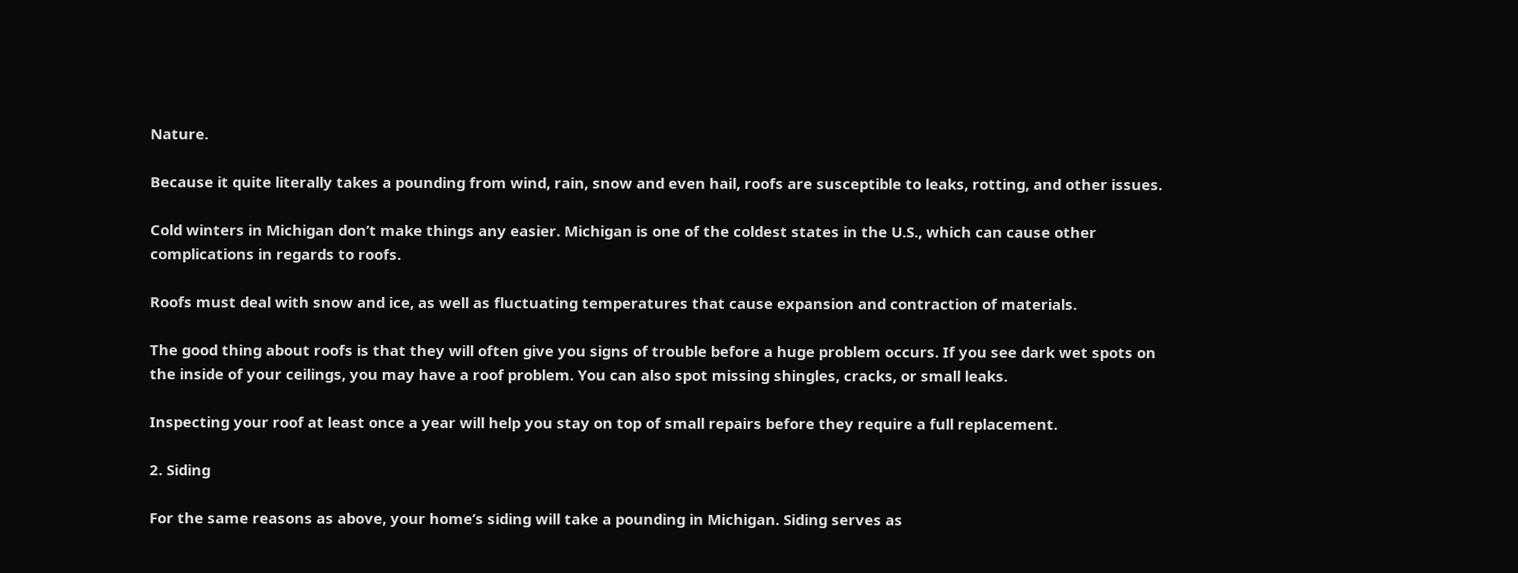Nature.

Because it quite literally takes a pounding from wind, rain, snow and even hail, roofs are susceptible to leaks, rotting, and other issues.

Cold winters in Michigan don’t make things any easier. Michigan is one of the coldest states in the U.S., which can cause other complications in regards to roofs.

Roofs must deal with snow and ice, as well as fluctuating temperatures that cause expansion and contraction of materials.

The good thing about roofs is that they will often give you signs of trouble before a huge problem occurs. If you see dark wet spots on the inside of your ceilings, you may have a roof problem. You can also spot missing shingles, cracks, or small leaks.

Inspecting your roof at least once a year will help you stay on top of small repairs before they require a full replacement.

2. Siding

For the same reasons as above, your home’s siding will take a pounding in Michigan. Siding serves as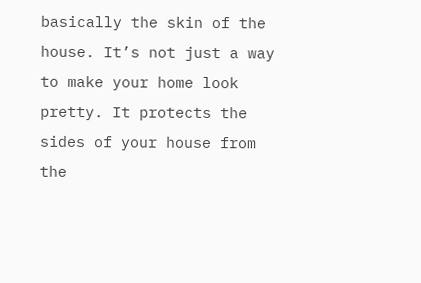basically the skin of the house. It’s not just a way to make your home look pretty. It protects the sides of your house from the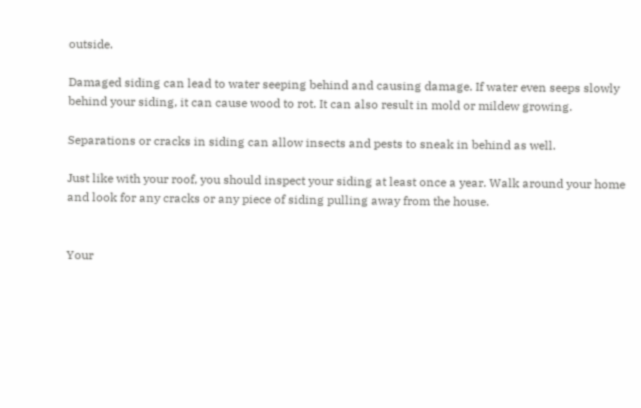outside.

Damaged siding can lead to water seeping behind and causing damage. If water even seeps slowly behind your siding, it can cause wood to rot. It can also result in mold or mildew growing.

Separations or cracks in siding can allow insects and pests to sneak in behind as well.

Just like with your roof, you should inspect your siding at least once a year. Walk around your home and look for any cracks or any piece of siding pulling away from the house.


Your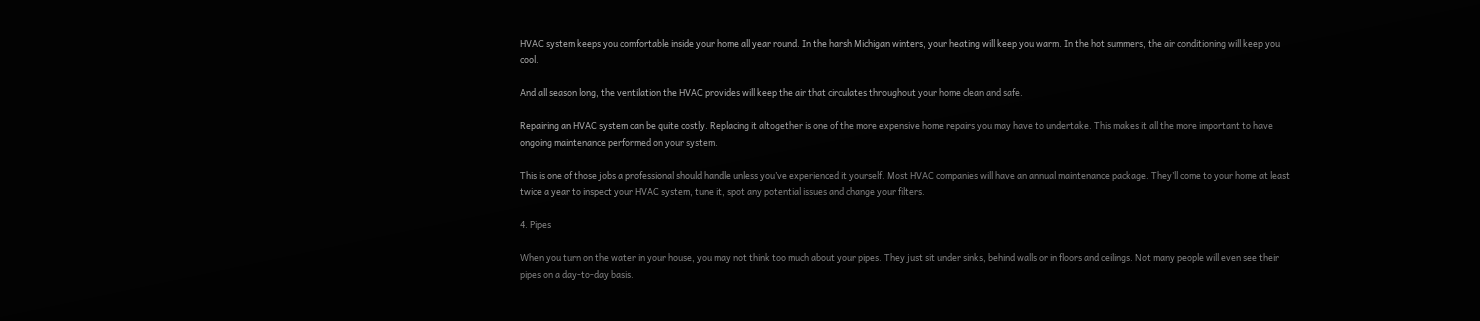HVAC system keeps you comfortable inside your home all year round. In the harsh Michigan winters, your heating will keep you warm. In the hot summers, the air conditioning will keep you cool.

And all season long, the ventilation the HVAC provides will keep the air that circulates throughout your home clean and safe.

Repairing an HVAC system can be quite costly. Replacing it altogether is one of the more expensive home repairs you may have to undertake. This makes it all the more important to have ongoing maintenance performed on your system.

This is one of those jobs a professional should handle unless you’ve experienced it yourself. Most HVAC companies will have an annual maintenance package. They’ll come to your home at least twice a year to inspect your HVAC system, tune it, spot any potential issues and change your filters.

4. Pipes

When you turn on the water in your house, you may not think too much about your pipes. They just sit under sinks, behind walls or in floors and ceilings. Not many people will even see their pipes on a day-to-day basis.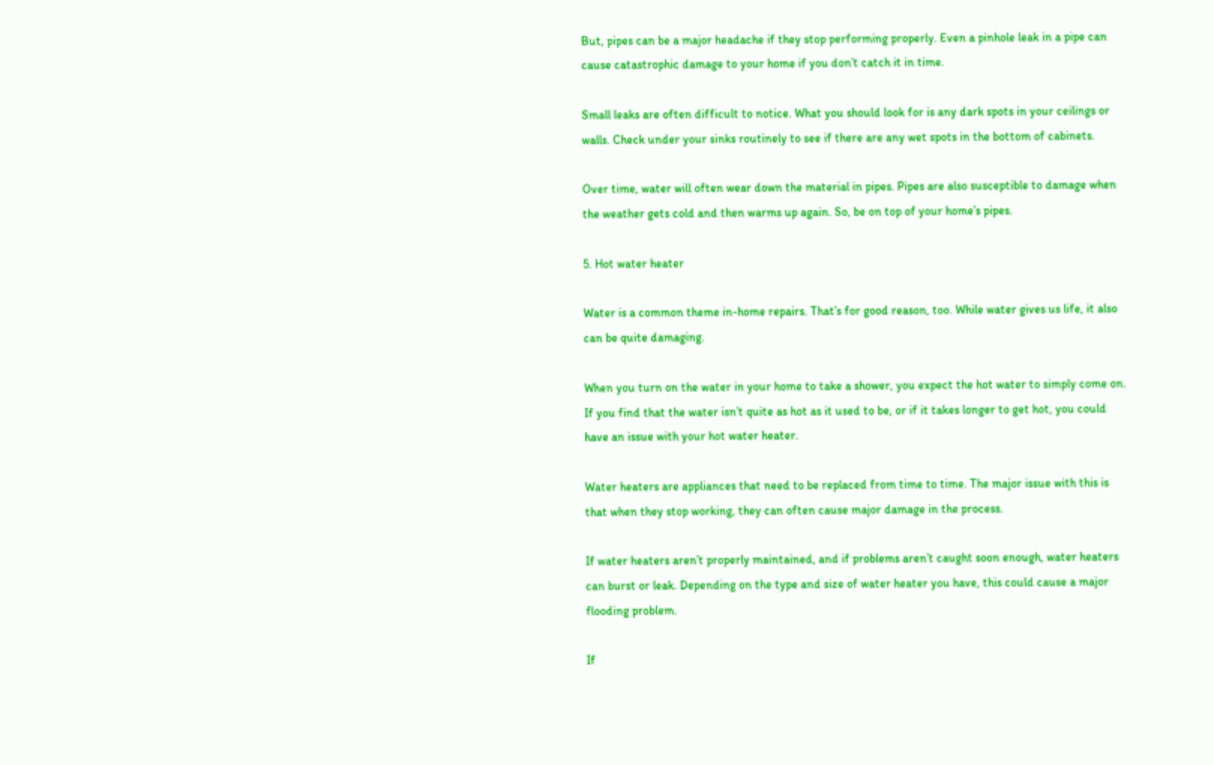But, pipes can be a major headache if they stop performing properly. Even a pinhole leak in a pipe can cause catastrophic damage to your home if you don’t catch it in time.

Small leaks are often difficult to notice. What you should look for is any dark spots in your ceilings or walls. Check under your sinks routinely to see if there are any wet spots in the bottom of cabinets.

Over time, water will often wear down the material in pipes. Pipes are also susceptible to damage when the weather gets cold and then warms up again. So, be on top of your home’s pipes.

5. Hot water heater

Water is a common theme in-home repairs. That’s for good reason, too. While water gives us life, it also can be quite damaging.

When you turn on the water in your home to take a shower, you expect the hot water to simply come on. If you find that the water isn’t quite as hot as it used to be, or if it takes longer to get hot, you could have an issue with your hot water heater.

Water heaters are appliances that need to be replaced from time to time. The major issue with this is that when they stop working, they can often cause major damage in the process.

If water heaters aren’t properly maintained, and if problems aren’t caught soon enough, water heaters can burst or leak. Depending on the type and size of water heater you have, this could cause a major flooding problem.

If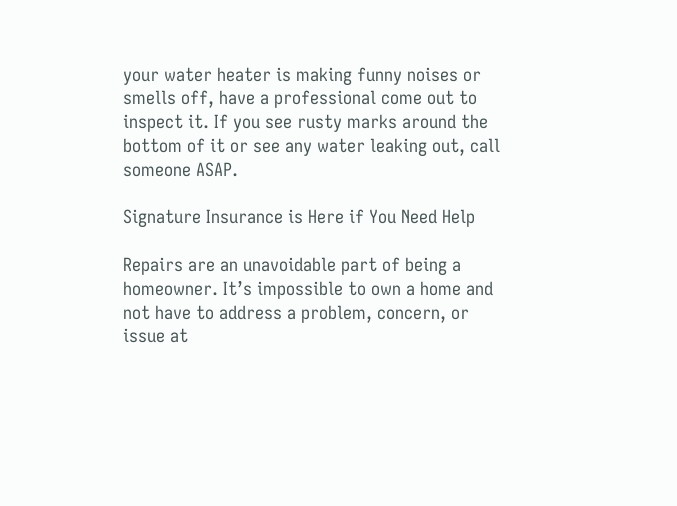your water heater is making funny noises or smells off, have a professional come out to inspect it. If you see rusty marks around the bottom of it or see any water leaking out, call someone ASAP.

Signature Insurance is Here if You Need Help

Repairs are an unavoidable part of being a homeowner. It’s impossible to own a home and not have to address a problem, concern, or issue at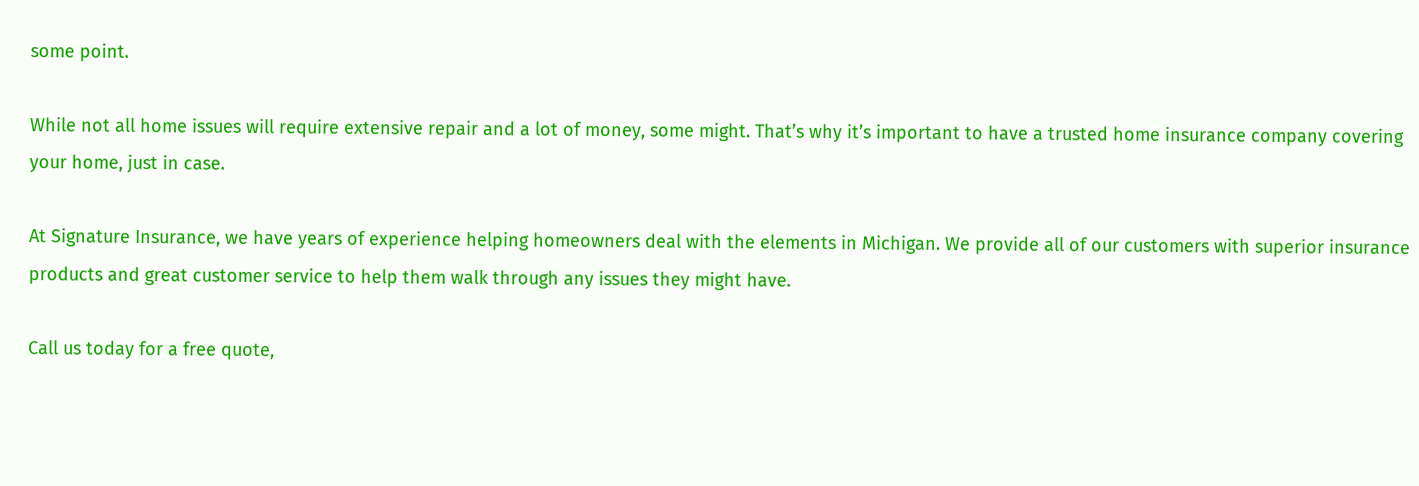some point.

While not all home issues will require extensive repair and a lot of money, some might. That’s why it’s important to have a trusted home insurance company covering your home, just in case.

At Signature Insurance, we have years of experience helping homeowners deal with the elements in Michigan. We provide all of our customers with superior insurance products and great customer service to help them walk through any issues they might have.

Call us today for a free quote,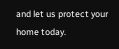and let us protect your home today.